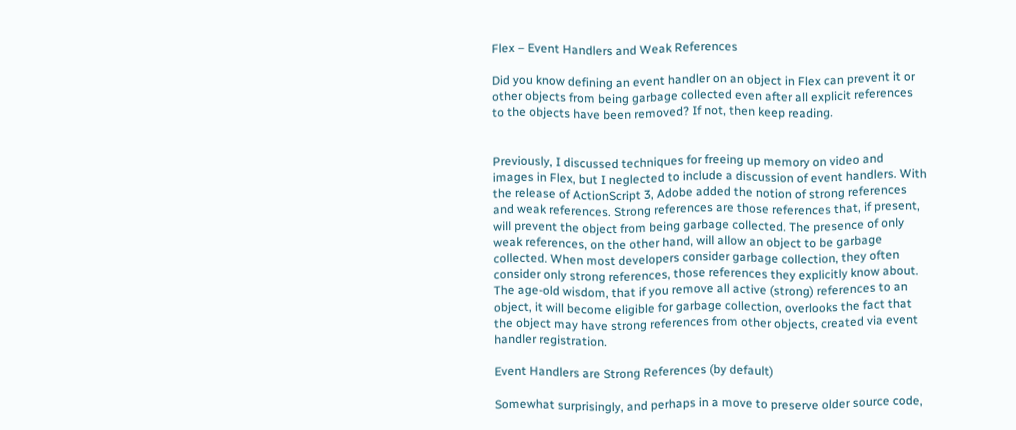Flex – Event Handlers and Weak References

Did you know defining an event handler on an object in Flex can prevent it or other objects from being garbage collected even after all explicit references to the objects have been removed? If not, then keep reading.


Previously, I discussed techniques for freeing up memory on video and images in Flex, but I neglected to include a discussion of event handlers. With the release of ActionScript 3, Adobe added the notion of strong references and weak references. Strong references are those references that, if present, will prevent the object from being garbage collected. The presence of only weak references, on the other hand, will allow an object to be garbage collected. When most developers consider garbage collection, they often consider only strong references, those references they explicitly know about. The age-old wisdom, that if you remove all active (strong) references to an object, it will become eligible for garbage collection, overlooks the fact that the object may have strong references from other objects, created via event handler registration.

Event Handlers are Strong References (by default)

Somewhat surprisingly, and perhaps in a move to preserve older source code,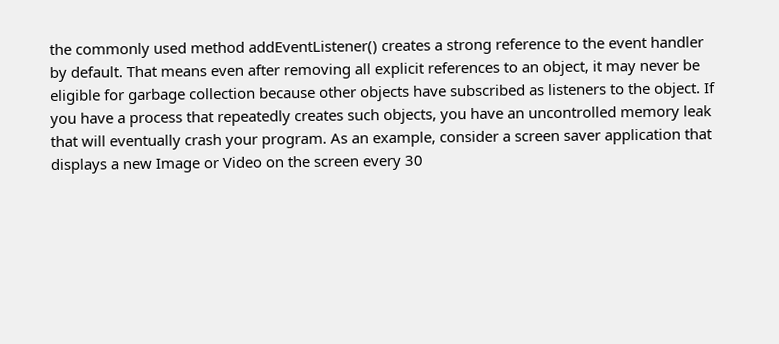the commonly used method addEventListener() creates a strong reference to the event handler by default. That means even after removing all explicit references to an object, it may never be eligible for garbage collection because other objects have subscribed as listeners to the object. If you have a process that repeatedly creates such objects, you have an uncontrolled memory leak that will eventually crash your program. As an example, consider a screen saver application that displays a new Image or Video on the screen every 30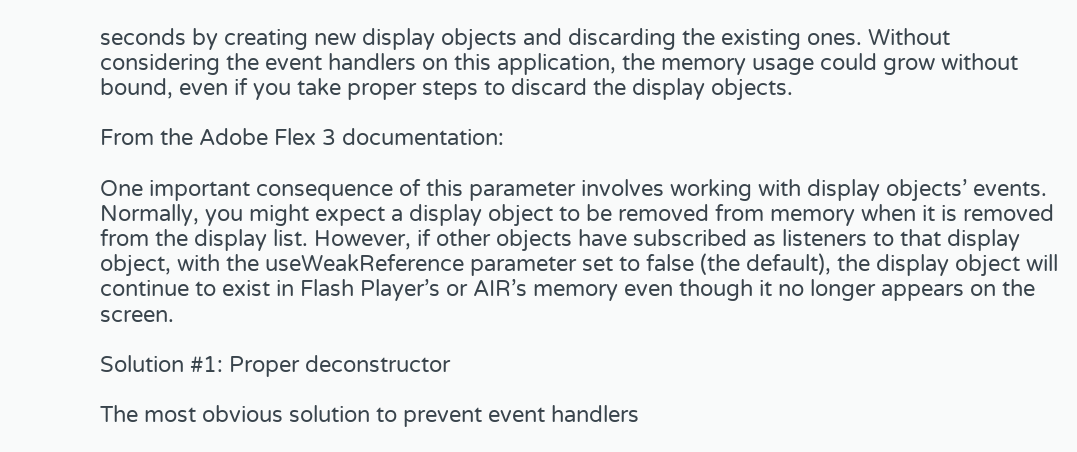seconds by creating new display objects and discarding the existing ones. Without considering the event handlers on this application, the memory usage could grow without bound, even if you take proper steps to discard the display objects.

From the Adobe Flex 3 documentation:

One important consequence of this parameter involves working with display objects’ events. Normally, you might expect a display object to be removed from memory when it is removed from the display list. However, if other objects have subscribed as listeners to that display object, with the useWeakReference parameter set to false (the default), the display object will continue to exist in Flash Player’s or AIR’s memory even though it no longer appears on the screen.

Solution #1: Proper deconstructor

The most obvious solution to prevent event handlers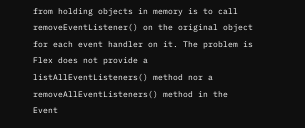from holding objects in memory is to call removeEventListener() on the original object for each event handler on it. The problem is Flex does not provide a listAllEventListeners() method nor a removeAllEventListeners() method in the Event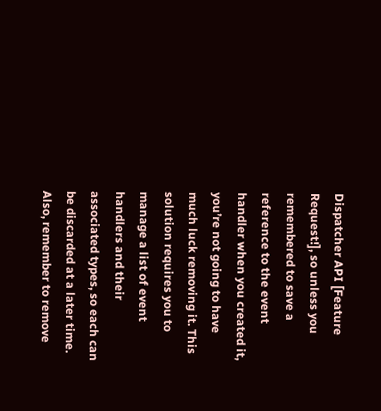Dispatcher API [Feature Request!], so unless you remembered to save a reference to the event handler when you created it, you’re not going to have much luck removing it. This solution requires you to manage a list of event handlers and their associated types, so each can be discarded at a later time. Also, remember to remove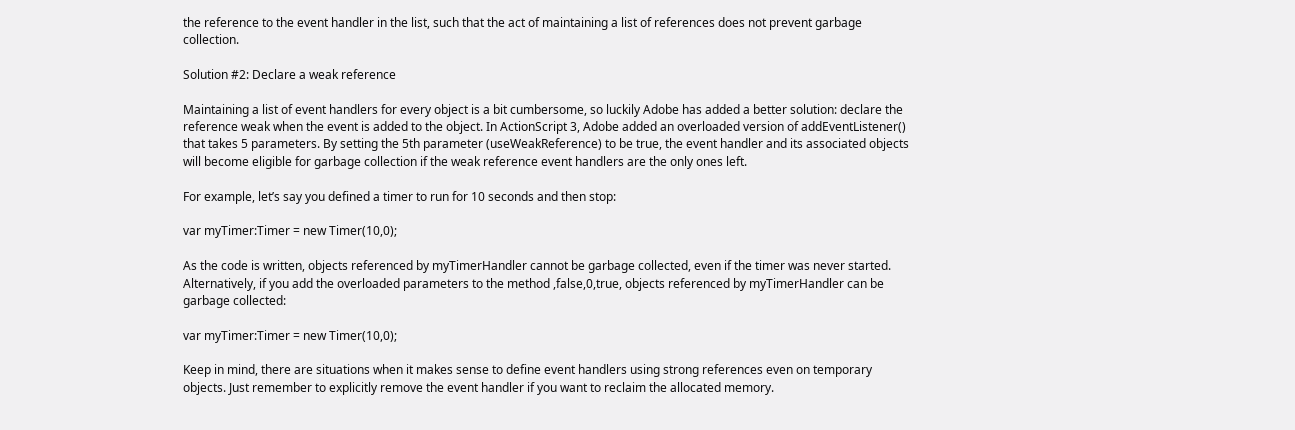the reference to the event handler in the list, such that the act of maintaining a list of references does not prevent garbage collection.

Solution #2: Declare a weak reference

Maintaining a list of event handlers for every object is a bit cumbersome, so luckily Adobe has added a better solution: declare the reference weak when the event is added to the object. In ActionScript 3, Adobe added an overloaded version of addEventListener() that takes 5 parameters. By setting the 5th parameter (useWeakReference) to be true, the event handler and its associated objects will become eligible for garbage collection if the weak reference event handlers are the only ones left.

For example, let’s say you defined a timer to run for 10 seconds and then stop:

var myTimer:Timer = new Timer(10,0);

As the code is written, objects referenced by myTimerHandler cannot be garbage collected, even if the timer was never started. Alternatively, if you add the overloaded parameters to the method ,false,0,true, objects referenced by myTimerHandler can be garbage collected:

var myTimer:Timer = new Timer(10,0);

Keep in mind, there are situations when it makes sense to define event handlers using strong references even on temporary objects. Just remember to explicitly remove the event handler if you want to reclaim the allocated memory.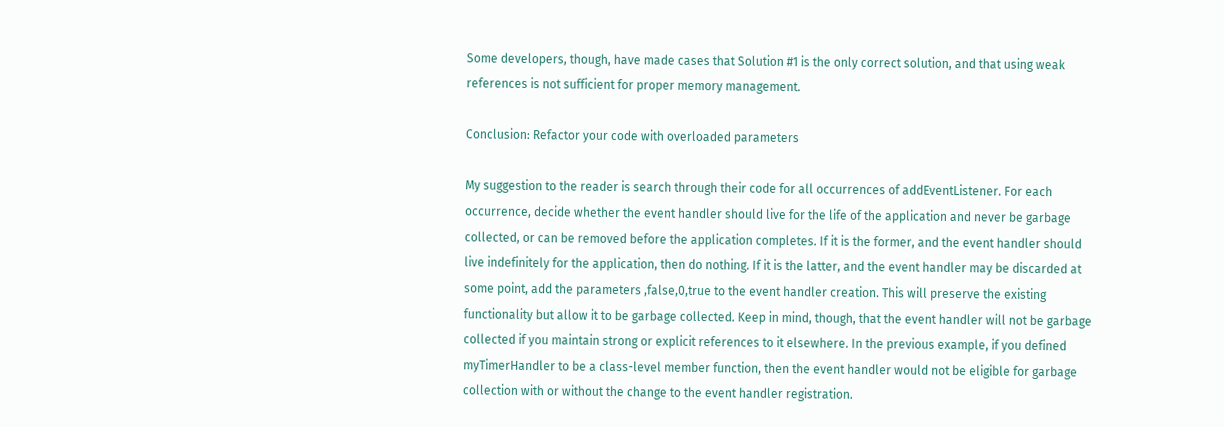Some developers, though, have made cases that Solution #1 is the only correct solution, and that using weak references is not sufficient for proper memory management.

Conclusion: Refactor your code with overloaded parameters

My suggestion to the reader is search through their code for all occurrences of addEventListener. For each occurrence, decide whether the event handler should live for the life of the application and never be garbage collected, or can be removed before the application completes. If it is the former, and the event handler should live indefinitely for the application, then do nothing. If it is the latter, and the event handler may be discarded at some point, add the parameters ,false,0,true to the event handler creation. This will preserve the existing functionality but allow it to be garbage collected. Keep in mind, though, that the event handler will not be garbage collected if you maintain strong or explicit references to it elsewhere. In the previous example, if you defined myTimerHandler to be a class-level member function, then the event handler would not be eligible for garbage collection with or without the change to the event handler registration.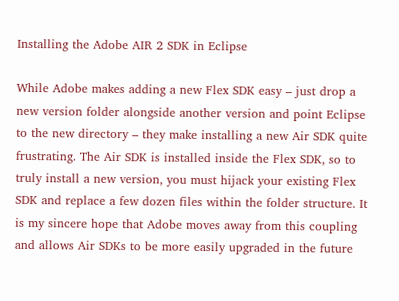Installing the Adobe AIR 2 SDK in Eclipse

While Adobe makes adding a new Flex SDK easy – just drop a new version folder alongside another version and point Eclipse to the new directory – they make installing a new Air SDK quite frustrating. The Air SDK is installed inside the Flex SDK, so to truly install a new version, you must hijack your existing Flex SDK and replace a few dozen files within the folder structure. It is my sincere hope that Adobe moves away from this coupling and allows Air SDKs to be more easily upgraded in the future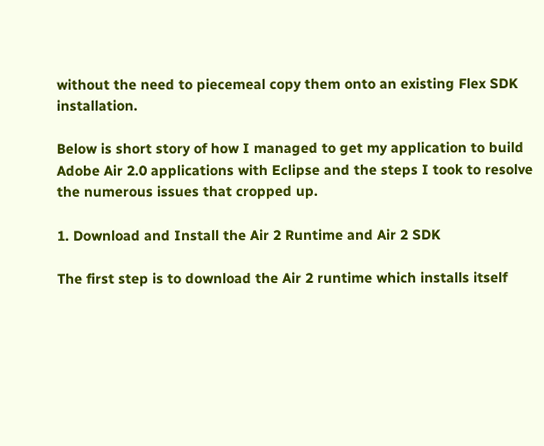without the need to piecemeal copy them onto an existing Flex SDK installation.

Below is short story of how I managed to get my application to build Adobe Air 2.0 applications with Eclipse and the steps I took to resolve the numerous issues that cropped up.

1. Download and Install the Air 2 Runtime and Air 2 SDK

The first step is to download the Air 2 runtime which installs itself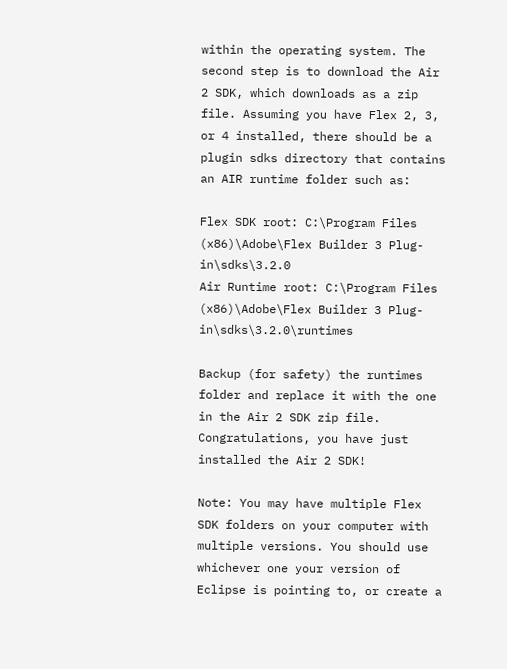within the operating system. The second step is to download the Air 2 SDK, which downloads as a zip file. Assuming you have Flex 2, 3, or 4 installed, there should be a plugin sdks directory that contains an AIR runtime folder such as:

Flex SDK root: C:\Program Files (x86)\Adobe\Flex Builder 3 Plug-in\sdks\3.2.0
Air Runtime root: C:\Program Files (x86)\Adobe\Flex Builder 3 Plug-in\sdks\3.2.0\runtimes

Backup (for safety) the runtimes folder and replace it with the one in the Air 2 SDK zip file. Congratulations, you have just installed the Air 2 SDK!

Note: You may have multiple Flex SDK folders on your computer with multiple versions. You should use whichever one your version of Eclipse is pointing to, or create a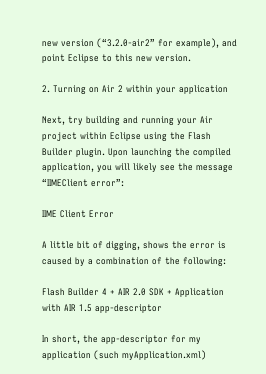new version (“3.2.0-air2” for example), and point Eclipse to this new version.

2. Turning on Air 2 within your application

Next, try building and running your Air project within Eclipse using the Flash Builder plugin. Upon launching the compiled application, you will likely see the message “IIMEClient error”:

IIME Client Error

A little bit of digging, shows the error is caused by a combination of the following:

Flash Builder 4 + AIR 2.0 SDK + Application with AIR 1.5 app-descriptor

In short, the app-descriptor for my application (such myApplication.xml)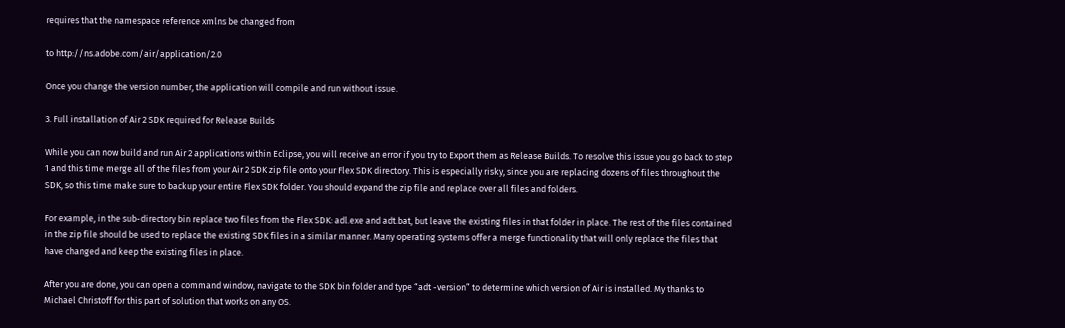requires that the namespace reference xmlns be changed from

to http://ns.adobe.com/air/application/2.0

Once you change the version number, the application will compile and run without issue.

3. Full installation of Air 2 SDK required for Release Builds

While you can now build and run Air 2 applications within Eclipse, you will receive an error if you try to Export them as Release Builds. To resolve this issue you go back to step 1 and this time merge all of the files from your Air 2 SDK zip file onto your Flex SDK directory. This is especially risky, since you are replacing dozens of files throughout the SDK, so this time make sure to backup your entire Flex SDK folder. You should expand the zip file and replace over all files and folders.

For example, in the sub-directory bin replace two files from the Flex SDK: adl.exe and adt.bat, but leave the existing files in that folder in place. The rest of the files contained in the zip file should be used to replace the existing SDK files in a similar manner. Many operating systems offer a merge functionality that will only replace the files that have changed and keep the existing files in place.

After you are done, you can open a command window, navigate to the SDK bin folder and type “adt -version” to determine which version of Air is installed. My thanks to Michael Christoff for this part of solution that works on any OS.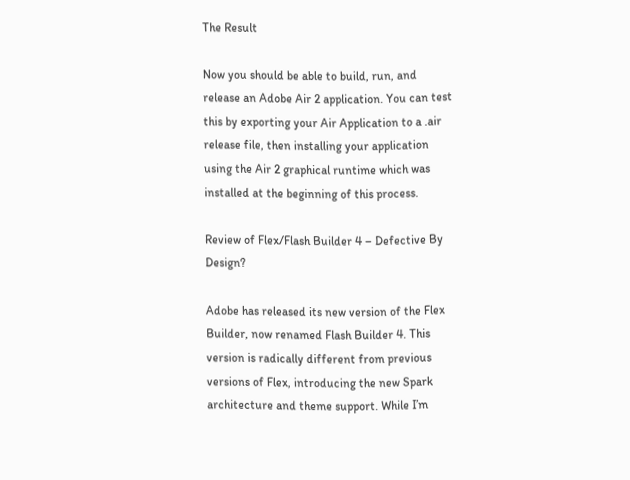The Result

Now you should be able to build, run, and release an Adobe Air 2 application. You can test this by exporting your Air Application to a .air release file, then installing your application using the Air 2 graphical runtime which was installed at the beginning of this process.

Review of Flex/Flash Builder 4 – Defective By Design?

Adobe has released its new version of the Flex Builder, now renamed Flash Builder 4. This version is radically different from previous versions of Flex, introducing the new Spark architecture and theme support. While I’m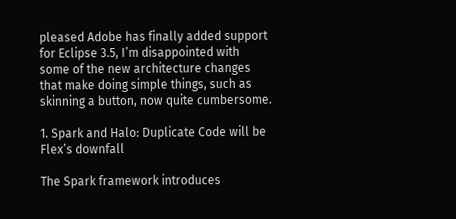pleased Adobe has finally added support for Eclipse 3.5, I’m disappointed with some of the new architecture changes that make doing simple things, such as skinning a button, now quite cumbersome.

1. Spark and Halo: Duplicate Code will be Flex’s downfall

The Spark framework introduces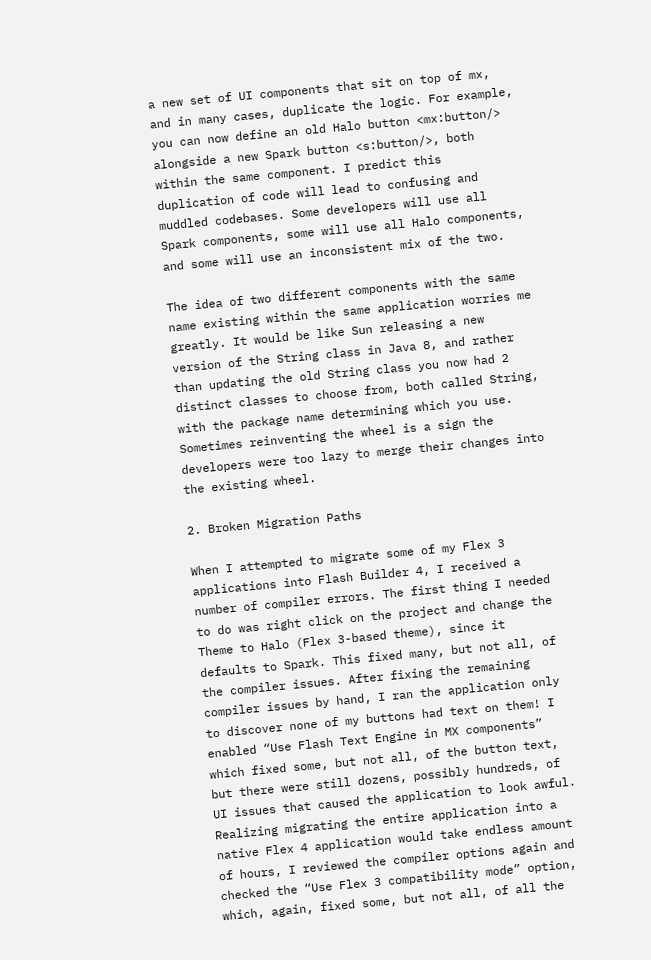a new set of UI components that sit on top of mx, and in many cases, duplicate the logic. For example, you can now define an old Halo button <mx:button/> alongside a new Spark button <s:button/>, both within the same component. I predict this duplication of code will lead to confusing and muddled codebases. Some developers will use all Spark components, some will use all Halo components, and some will use an inconsistent mix of the two.

The idea of two different components with the same name existing within the same application worries me greatly. It would be like Sun releasing a new version of the String class in Java 8, and rather than updating the old String class you now had 2 distinct classes to choose from, both called String, with the package name determining which you use. Sometimes reinventing the wheel is a sign the developers were too lazy to merge their changes into the existing wheel.

2. Broken Migration Paths

When I attempted to migrate some of my Flex 3 applications into Flash Builder 4, I received a number of compiler errors. The first thing I needed to do was right click on the project and change the Theme to Halo (Flex 3-based theme), since it defaults to Spark. This fixed many, but not all, of the compiler issues. After fixing the remaining compiler issues by hand, I ran the application only to discover none of my buttons had text on them! I enabled “Use Flash Text Engine in MX components” which fixed some, but not all, of the button text, but there were still dozens, possibly hundreds, of UI issues that caused the application to look awful. Realizing migrating the entire application into a native Flex 4 application would take endless amount of hours, I reviewed the compiler options again and checked the “Use Flex 3 compatibility mode” option, which, again, fixed some, but not all, of all the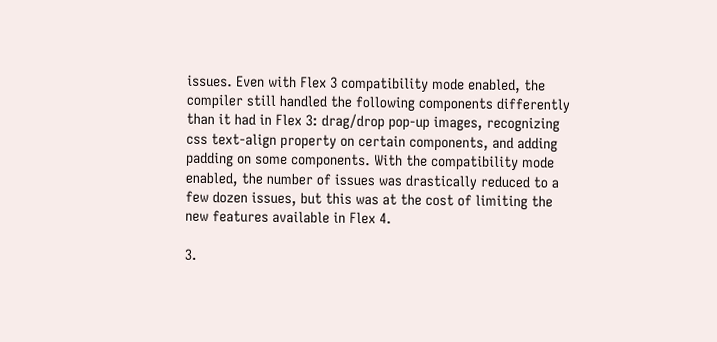issues. Even with Flex 3 compatibility mode enabled, the compiler still handled the following components differently than it had in Flex 3: drag/drop pop-up images, recognizing css text-align property on certain components, and adding padding on some components. With the compatibility mode enabled, the number of issues was drastically reduced to a few dozen issues, but this was at the cost of limiting the new features available in Flex 4.

3.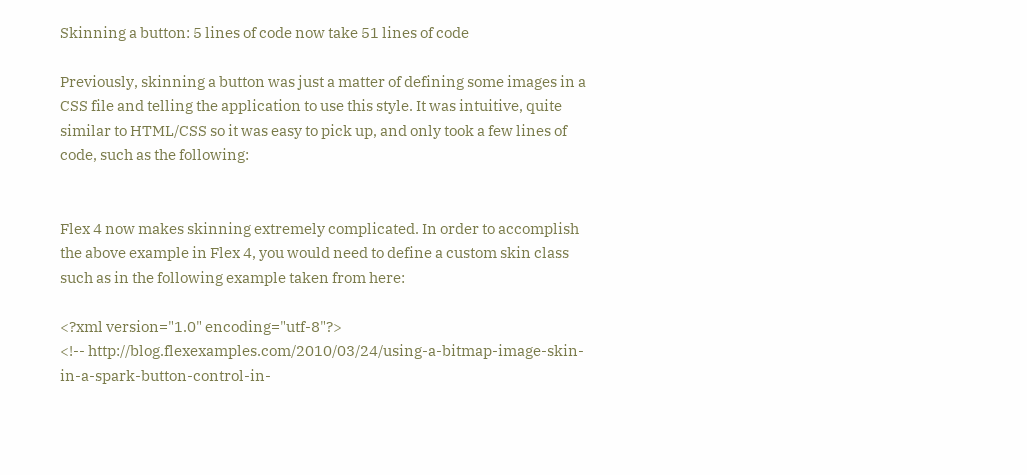Skinning a button: 5 lines of code now take 51 lines of code

Previously, skinning a button was just a matter of defining some images in a CSS file and telling the application to use this style. It was intuitive, quite similar to HTML/CSS so it was easy to pick up, and only took a few lines of code, such as the following:


Flex 4 now makes skinning extremely complicated. In order to accomplish the above example in Flex 4, you would need to define a custom skin class such as in the following example taken from here:

<?xml version="1.0" encoding="utf-8"?>
<!-- http://blog.flexexamples.com/2010/03/24/using-a-bitmap-image-skin-in-a-spark-button-control-in-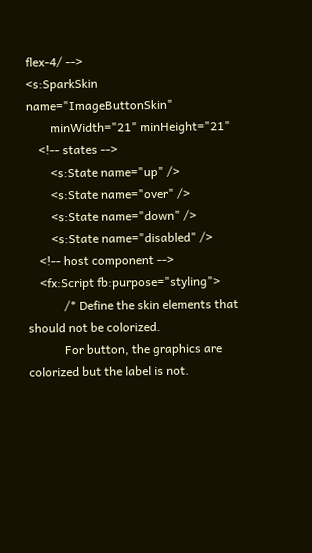flex-4/ -->
<s:SparkSkin name="ImageButtonSkin"
        minWidth="21" minHeight="21"
    <!-- states -->
        <s:State name="up" />
        <s:State name="over" />
        <s:State name="down" />
        <s:State name="disabled" />
    <!-- host component -->
    <fx:Script fb:purpose="styling">
            /* Define the skin elements that should not be colorized.
            For button, the graphics are colorized but the label is not.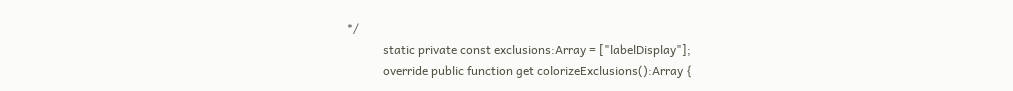*/
            static private const exclusions:Array = ["labelDisplay"];
            override public function get colorizeExclusions():Array {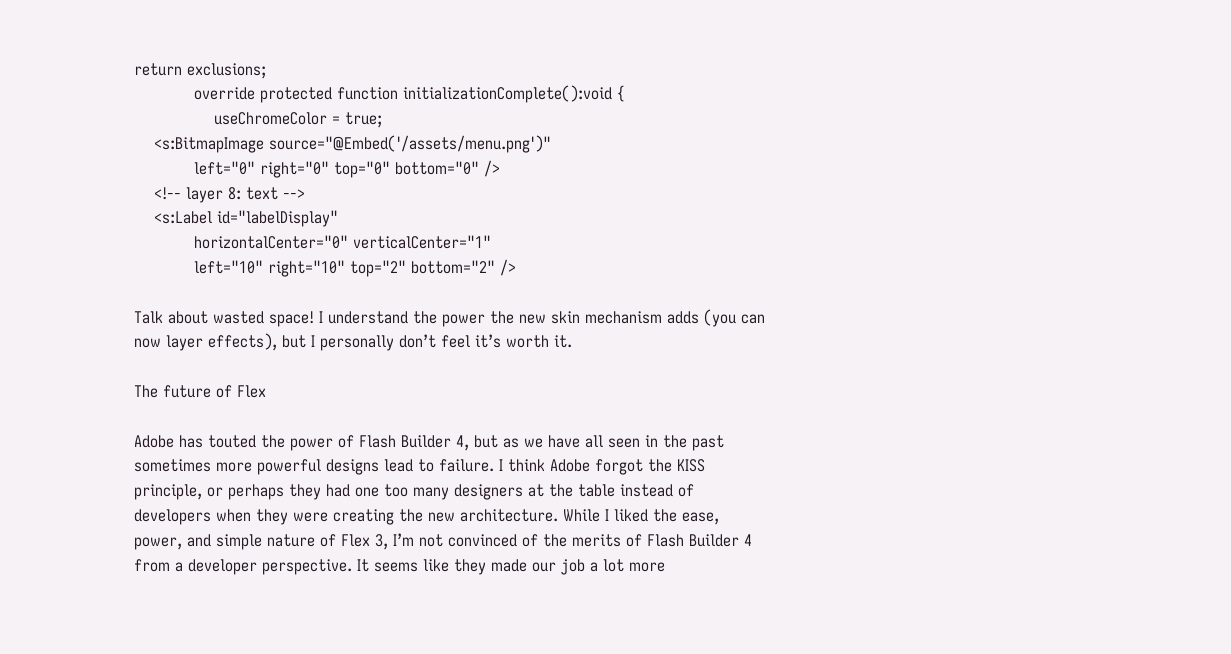return exclusions;
            override protected function initializationComplete():void {
                useChromeColor = true;
    <s:BitmapImage source="@Embed('/assets/menu.png')"
            left="0" right="0" top="0" bottom="0" />
    <!-- layer 8: text -->
    <s:Label id="labelDisplay"
            horizontalCenter="0" verticalCenter="1"
            left="10" right="10" top="2" bottom="2" />

Talk about wasted space! I understand the power the new skin mechanism adds (you can now layer effects), but I personally don’t feel it’s worth it.

The future of Flex

Adobe has touted the power of Flash Builder 4, but as we have all seen in the past sometimes more powerful designs lead to failure. I think Adobe forgot the KISS principle, or perhaps they had one too many designers at the table instead of developers when they were creating the new architecture. While I liked the ease, power, and simple nature of Flex 3, I’m not convinced of the merits of Flash Builder 4 from a developer perspective. It seems like they made our job a lot more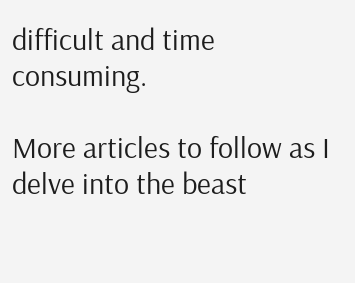difficult and time consuming.

More articles to follow as I delve into the beast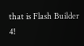that is Flash Builder 4!